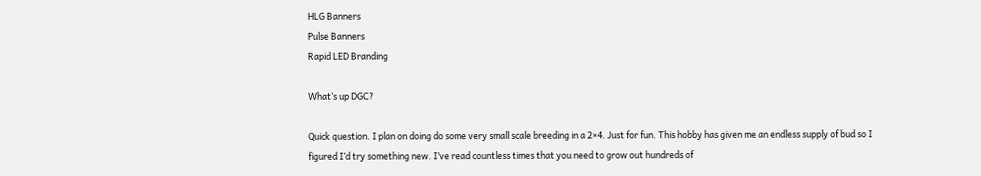HLG Banners
Pulse Banners
Rapid LED Branding

What’s up DGC?

Quick question. I plan on doing do some very small scale breeding in a 2×4. Just for fun. This hobby has given me an endless supply of bud so I figured I’d try something new. I’ve read countless times that you need to grow out hundreds of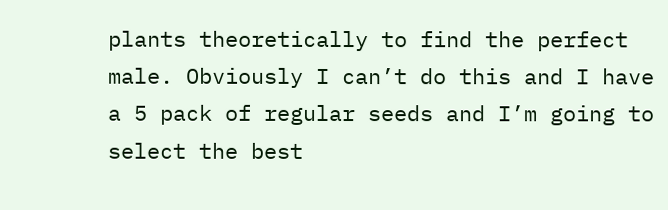plants theoretically to find the perfect male. Obviously I can’t do this and I have a 5 pack of regular seeds and I’m going to select the best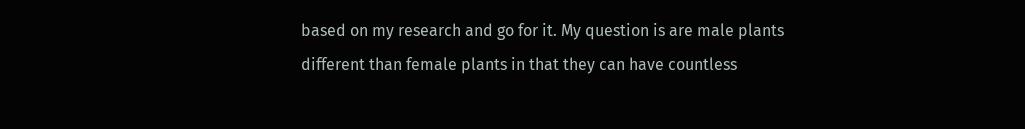based on my research and go for it. My question is are male plants different than female plants in that they can have countless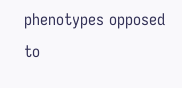phenotypes opposed to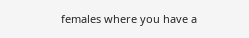females where you have a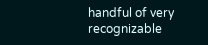handful of very recognizable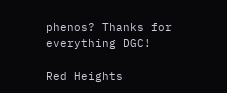phenos? Thanks for everything DGC!

Red Heights